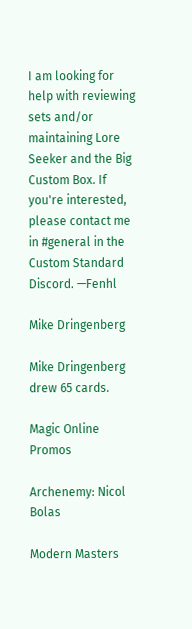I am looking for help with reviewing sets and/or maintaining Lore Seeker and the Big Custom Box. If you're interested, please contact me in #general in the Custom Standard Discord. —Fenhl

Mike Dringenberg

Mike Dringenberg drew 65 cards.

Magic Online Promos

Archenemy: Nicol Bolas

Modern Masters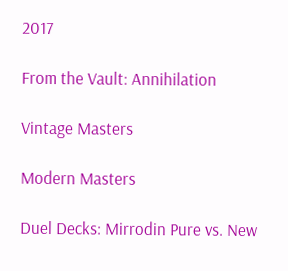2017

From the Vault: Annihilation

Vintage Masters

Modern Masters

Duel Decks: Mirrodin Pure vs. New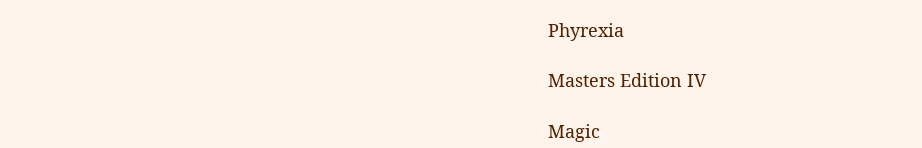Phyrexia

Masters Edition IV

Magic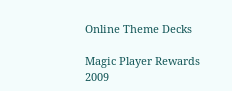Online Theme Decks

Magic Player Rewards 2009